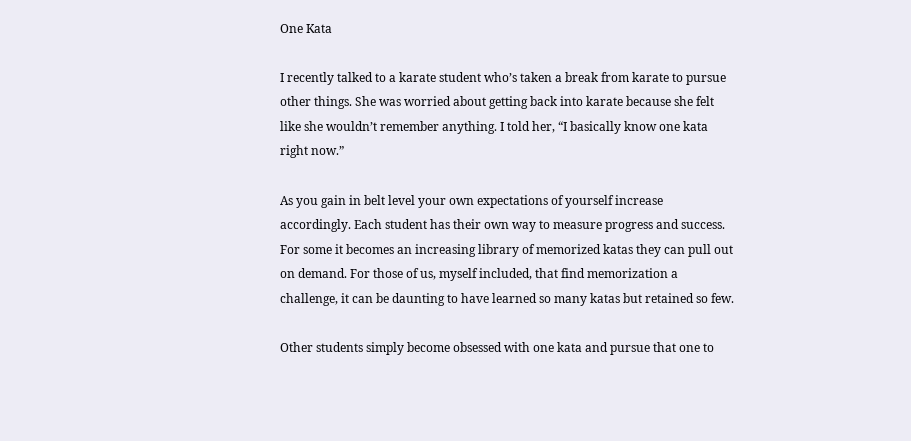One Kata

I recently talked to a karate student who’s taken a break from karate to pursue other things. She was worried about getting back into karate because she felt like she wouldn’t remember anything. I told her, “I basically know one kata right now.”

As you gain in belt level your own expectations of yourself increase accordingly. Each student has their own way to measure progress and success. For some it becomes an increasing library of memorized katas they can pull out on demand. For those of us, myself included, that find memorization a challenge, it can be daunting to have learned so many katas but retained so few.

Other students simply become obsessed with one kata and pursue that one to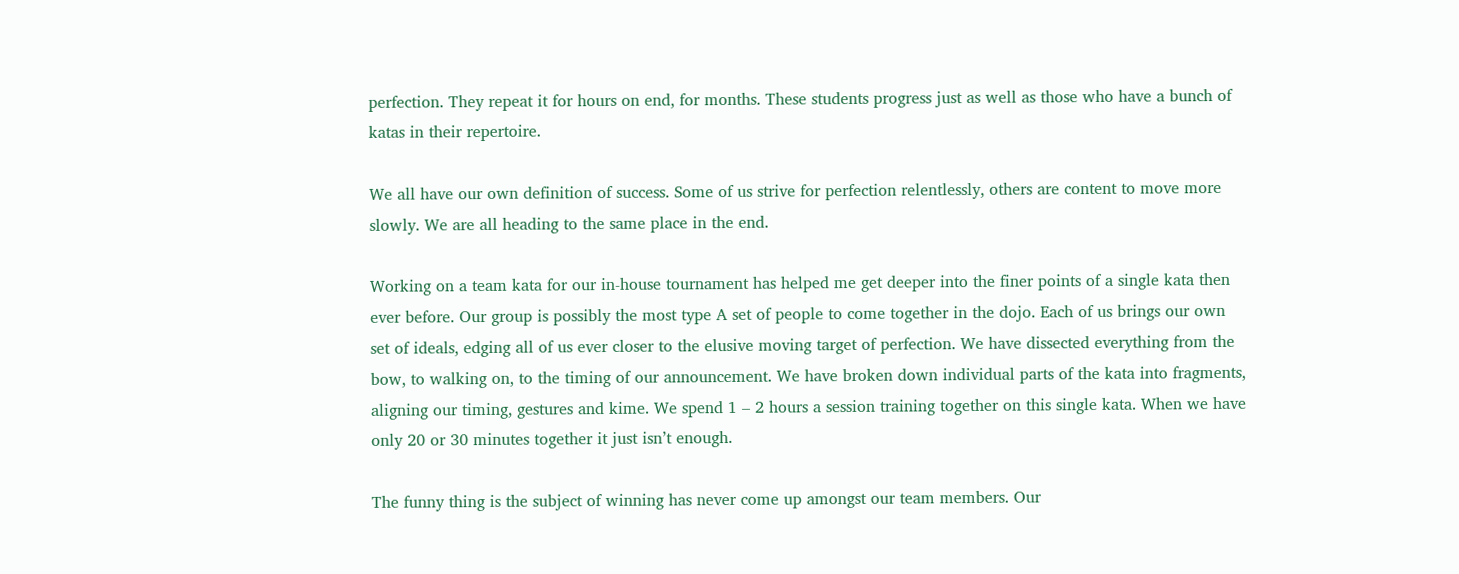perfection. They repeat it for hours on end, for months. These students progress just as well as those who have a bunch of katas in their repertoire.

We all have our own definition of success. Some of us strive for perfection relentlessly, others are content to move more slowly. We are all heading to the same place in the end.

Working on a team kata for our in-house tournament has helped me get deeper into the finer points of a single kata then ever before. Our group is possibly the most type A set of people to come together in the dojo. Each of us brings our own set of ideals, edging all of us ever closer to the elusive moving target of perfection. We have dissected everything from the bow, to walking on, to the timing of our announcement. We have broken down individual parts of the kata into fragments, aligning our timing, gestures and kime. We spend 1 – 2 hours a session training together on this single kata. When we have only 20 or 30 minutes together it just isn’t enough.

The funny thing is the subject of winning has never come up amongst our team members. Our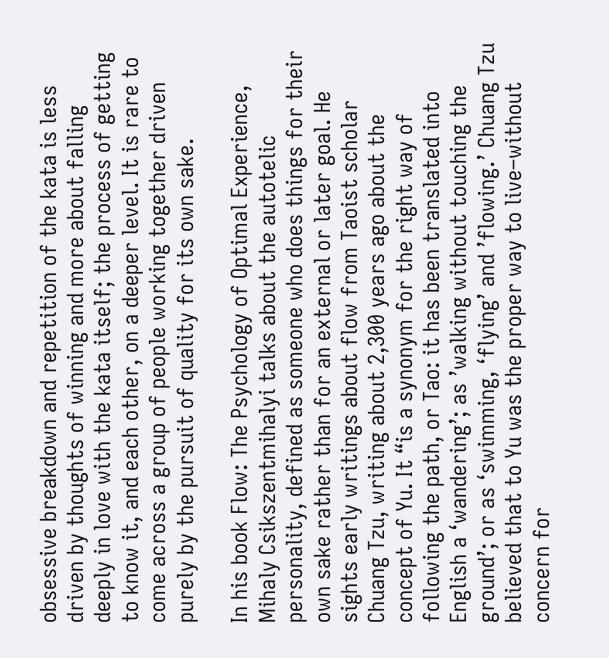obsessive breakdown and repetition of the kata is less driven by thoughts of winning and more about falling deeply in love with the kata itself; the process of getting to know it, and each other, on a deeper level. It is rare to come across a group of people working together driven purely by the pursuit of quality for its own sake.

In his book Flow: The Psychology of Optimal Experience, Mihaly Csikszentmihalyi talks about the autotelic personality, defined as someone who does things for their own sake rather than for an external or later goal. He sights early writings about flow from Taoist scholar Chuang Tzu, writing about 2,300 years ago about the concept of Yu. It “is a synonym for the right way of following the path, or Tao: it has been translated into English a ‘wandering’; as ’walking without touching the ground’; or as ‘swimming, ‘flying’ and ’flowing.’ Chuang Tzu believed that to Yu was the proper way to live–without concern for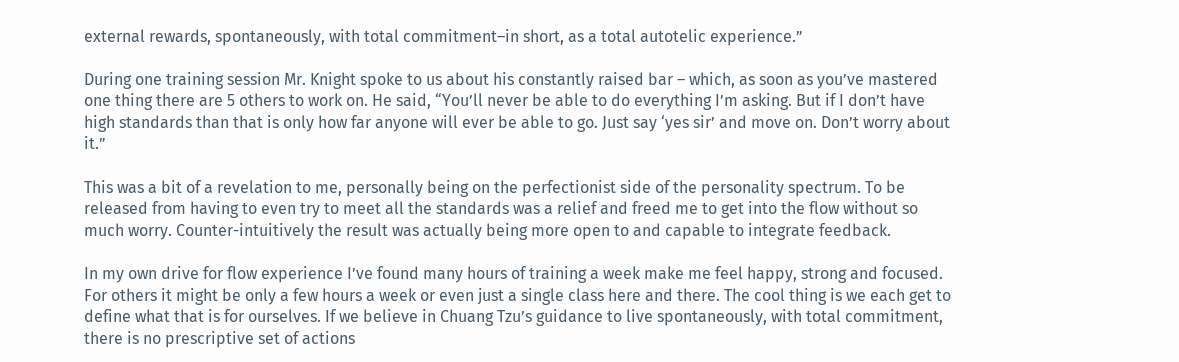external rewards, spontaneously, with total commitment–in short, as a total autotelic experience.”

During one training session Mr. Knight spoke to us about his constantly raised bar – which, as soon as you’ve mastered one thing there are 5 others to work on. He said, “You’ll never be able to do everything I’m asking. But if I don’t have high standards than that is only how far anyone will ever be able to go. Just say ‘yes sir’ and move on. Don’t worry about it.”

This was a bit of a revelation to me, personally being on the perfectionist side of the personality spectrum. To be released from having to even try to meet all the standards was a relief and freed me to get into the flow without so much worry. Counter-intuitively the result was actually being more open to and capable to integrate feedback.

In my own drive for flow experience I’ve found many hours of training a week make me feel happy, strong and focused. For others it might be only a few hours a week or even just a single class here and there. The cool thing is we each get to define what that is for ourselves. If we believe in Chuang Tzu’s guidance to live spontaneously, with total commitment, there is no prescriptive set of actions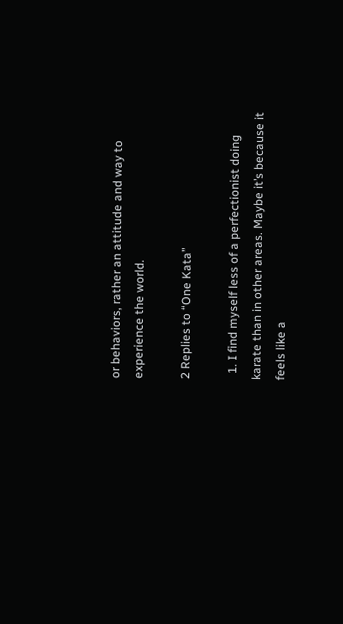or behaviors, rather an attitude and way to experience the world.

2 Replies to “One Kata”

  1. I find myself less of a perfectionist doing karate than in other areas. Maybe it’s because it feels like a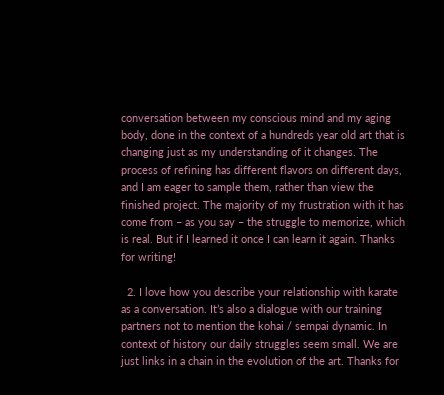conversation between my conscious mind and my aging body, done in the context of a hundreds year old art that is changing just as my understanding of it changes. The process of refining has different flavors on different days, and I am eager to sample them, rather than view the finished project. The majority of my frustration with it has come from – as you say – the struggle to memorize, which is real. But if I learned it once I can learn it again. Thanks for writing!

  2. I love how you describe your relationship with karate as a conversation. It’s also a dialogue with our training partners not to mention the kohai / sempai dynamic. In context of history our daily struggles seem small. We are just links in a chain in the evolution of the art. Thanks for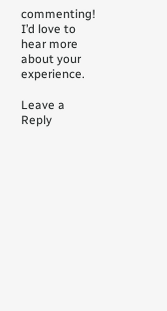commenting! I’d love to hear more about your experience.

Leave a Reply